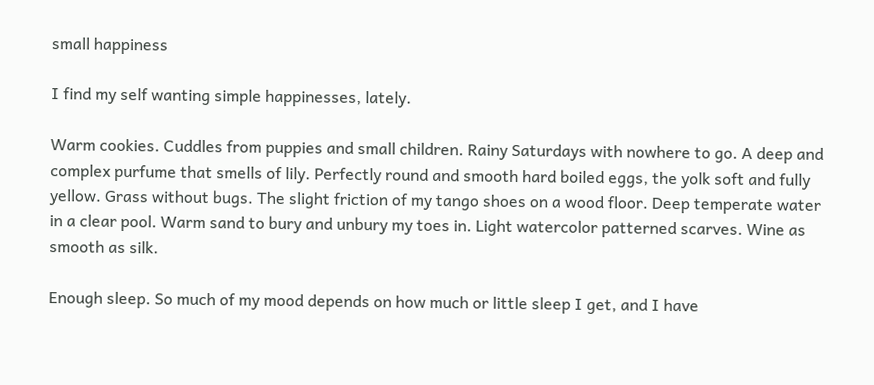small happiness

I find my self wanting simple happinesses, lately.

Warm cookies. Cuddles from puppies and small children. Rainy Saturdays with nowhere to go. A deep and complex purfume that smells of lily. Perfectly round and smooth hard boiled eggs, the yolk soft and fully yellow. Grass without bugs. The slight friction of my tango shoes on a wood floor. Deep temperate water in a clear pool. Warm sand to bury and unbury my toes in. Light watercolor patterned scarves. Wine as smooth as silk.

Enough sleep. So much of my mood depends on how much or little sleep I get, and I have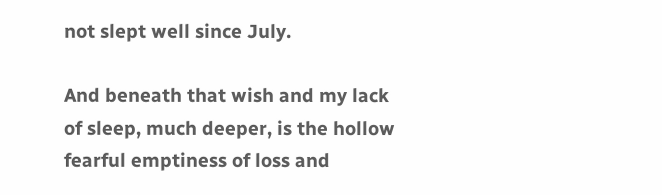not slept well since July.

And beneath that wish and my lack of sleep, much deeper, is the hollow fearful emptiness of loss and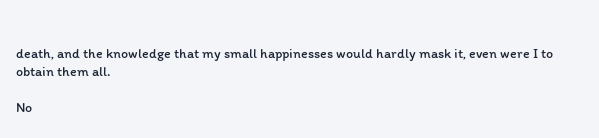death, and the knowledge that my small happinesses would hardly mask it, even were I to obtain them all.

No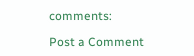comments:

Post a Comment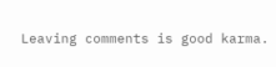Leaving comments is good karma.